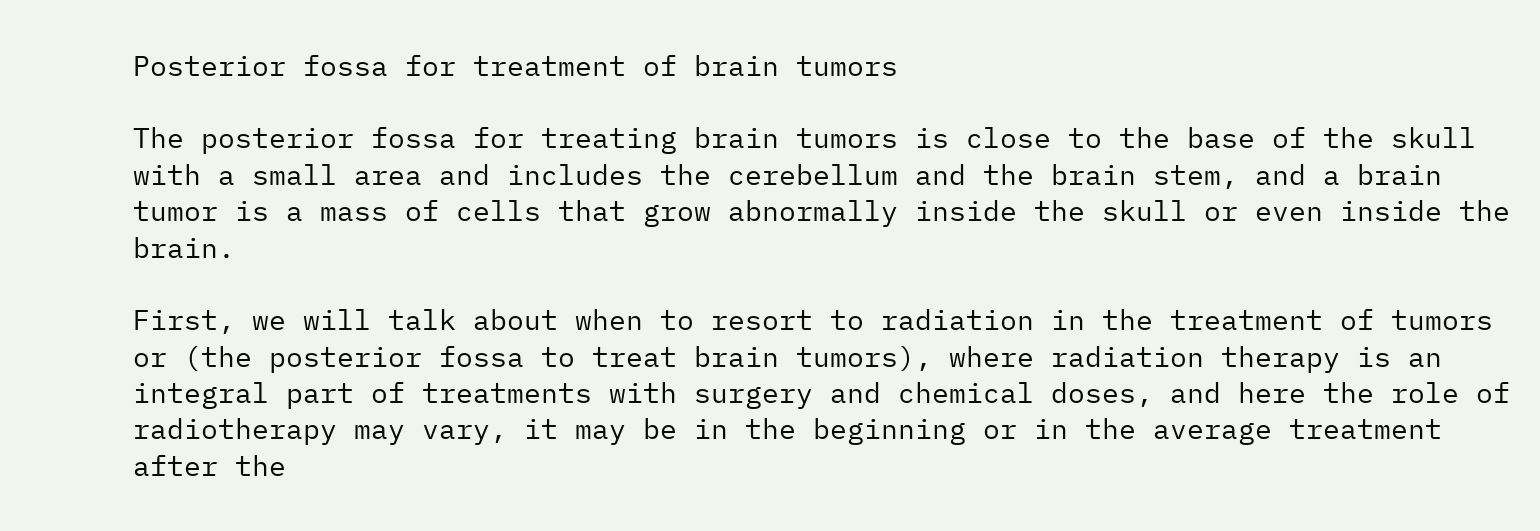Posterior fossa for treatment of brain tumors

The posterior fossa for treating brain tumors is close to the base of the skull with a small area and includes the cerebellum and the brain stem, and a brain tumor is a mass of cells that grow abnormally inside the skull or even inside the brain.

First, we will talk about when to resort to radiation in the treatment of tumors or (the posterior fossa to treat brain tumors), where radiation therapy is an integral part of treatments with surgery and chemical doses, and here the role of radiotherapy may vary, it may be in the beginning or in the average treatment after the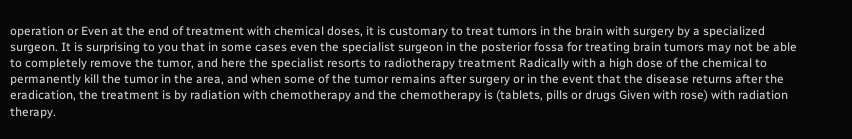operation or Even at the end of treatment with chemical doses, it is customary to treat tumors in the brain with surgery by a specialized surgeon. It is surprising to you that in some cases even the specialist surgeon in the posterior fossa for treating brain tumors may not be able to completely remove the tumor, and here the specialist resorts to radiotherapy treatment Radically with a high dose of the chemical to permanently kill the tumor in the area, and when some of the tumor remains after surgery or in the event that the disease returns after the eradication, the treatment is by radiation with chemotherapy and the chemotherapy is (tablets, pills or drugs Given with rose) with radiation therapy.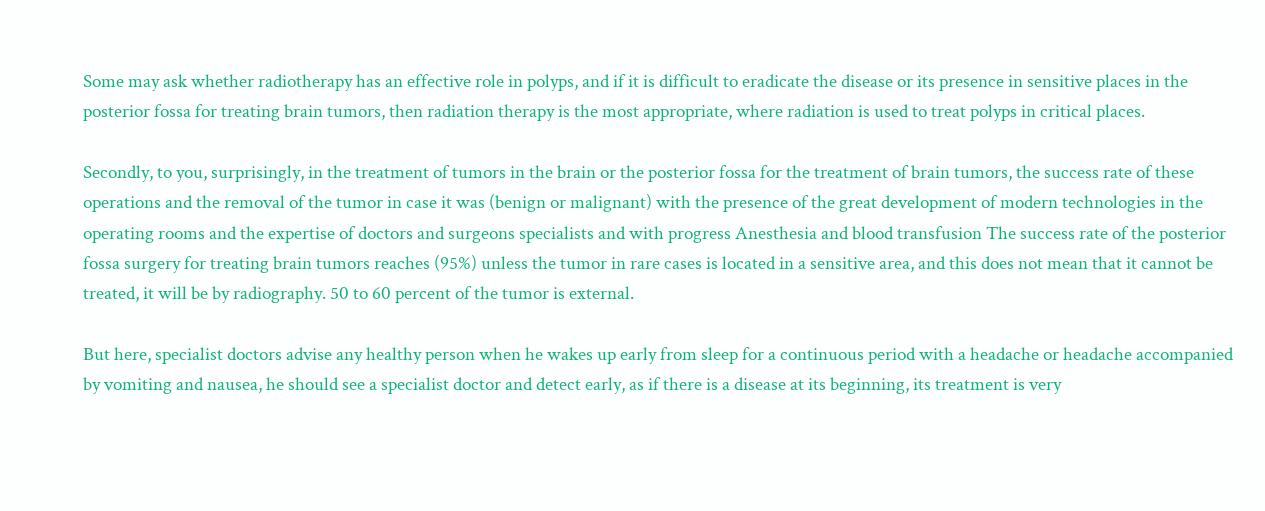Some may ask whether radiotherapy has an effective role in polyps, and if it is difficult to eradicate the disease or its presence in sensitive places in the posterior fossa for treating brain tumors, then radiation therapy is the most appropriate, where radiation is used to treat polyps in critical places.

Secondly, to you, surprisingly, in the treatment of tumors in the brain or the posterior fossa for the treatment of brain tumors, the success rate of these operations and the removal of the tumor in case it was (benign or malignant) with the presence of the great development of modern technologies in the operating rooms and the expertise of doctors and surgeons specialists and with progress Anesthesia and blood transfusion The success rate of the posterior fossa surgery for treating brain tumors reaches (95%) unless the tumor in rare cases is located in a sensitive area, and this does not mean that it cannot be treated, it will be by radiography. 50 to 60 percent of the tumor is external.

But here, specialist doctors advise any healthy person when he wakes up early from sleep for a continuous period with a headache or headache accompanied by vomiting and nausea, he should see a specialist doctor and detect early, as if there is a disease at its beginning, its treatment is very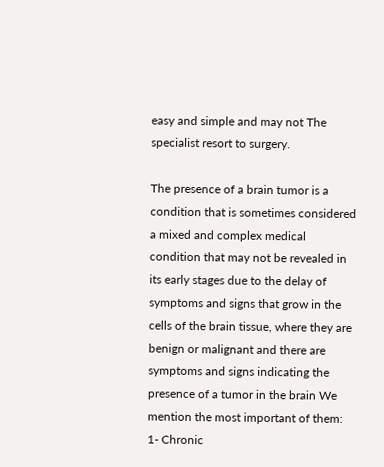easy and simple and may not The specialist resort to surgery.

The presence of a brain tumor is a condition that is sometimes considered a mixed and complex medical condition that may not be revealed in its early stages due to the delay of symptoms and signs that grow in the cells of the brain tissue, where they are benign or malignant and there are symptoms and signs indicating the presence of a tumor in the brain We mention the most important of them:
1- Chronic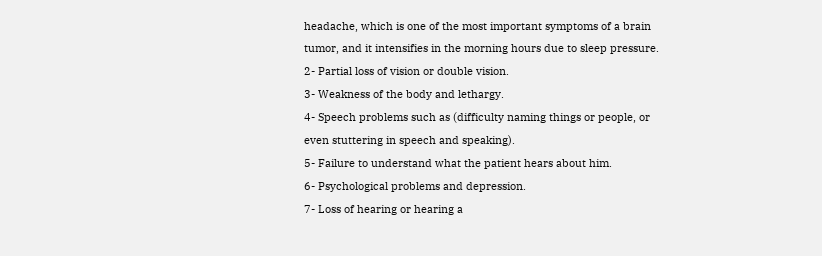headache, which is one of the most important symptoms of a brain tumor, and it intensifies in the morning hours due to sleep pressure.
2- Partial loss of vision or double vision.
3- Weakness of the body and lethargy.
4- Speech problems such as (difficulty naming things or people, or even stuttering in speech and speaking).
5- Failure to understand what the patient hears about him.
6- Psychological problems and depression.
7- Loss of hearing or hearing a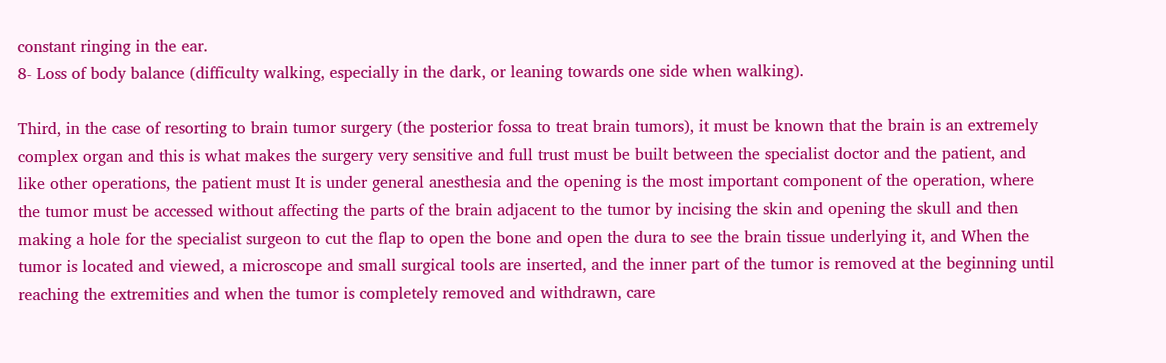constant ringing in the ear.
8- Loss of body balance (difficulty walking, especially in the dark, or leaning towards one side when walking).

Third, in the case of resorting to brain tumor surgery (the posterior fossa to treat brain tumors), it must be known that the brain is an extremely complex organ and this is what makes the surgery very sensitive and full trust must be built between the specialist doctor and the patient, and like other operations, the patient must It is under general anesthesia and the opening is the most important component of the operation, where the tumor must be accessed without affecting the parts of the brain adjacent to the tumor by incising the skin and opening the skull and then making a hole for the specialist surgeon to cut the flap to open the bone and open the dura to see the brain tissue underlying it, and When the tumor is located and viewed, a microscope and small surgical tools are inserted, and the inner part of the tumor is removed at the beginning until reaching the extremities and when the tumor is completely removed and withdrawn, care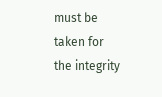must be taken for the integrity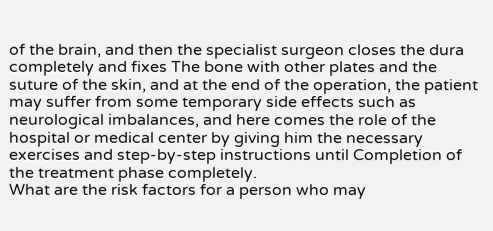of the brain, and then the specialist surgeon closes the dura completely and fixes The bone with other plates and the suture of the skin, and at the end of the operation, the patient may suffer from some temporary side effects such as neurological imbalances, and here comes the role of the hospital or medical center by giving him the necessary exercises and step-by-step instructions until Completion of the treatment phase completely.
What are the risk factors for a person who may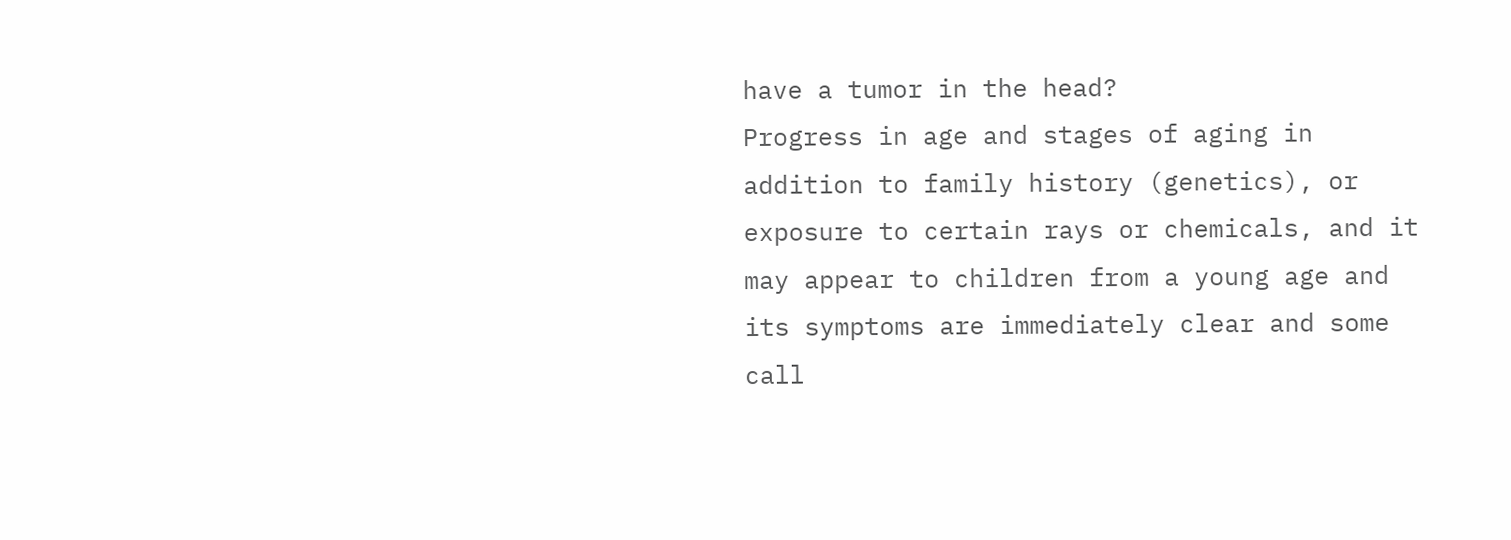have a tumor in the head?
Progress in age and stages of aging in addition to family history (genetics), or exposure to certain rays or chemicals, and it may appear to children from a young age and its symptoms are immediately clear and some call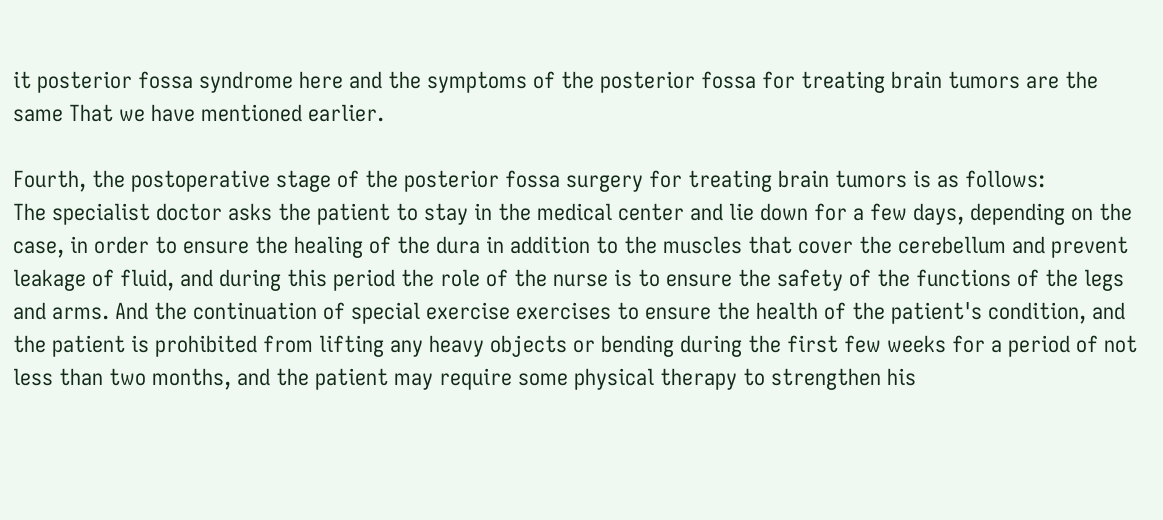it posterior fossa syndrome here and the symptoms of the posterior fossa for treating brain tumors are the same That we have mentioned earlier.

Fourth, the postoperative stage of the posterior fossa surgery for treating brain tumors is as follows:
The specialist doctor asks the patient to stay in the medical center and lie down for a few days, depending on the case, in order to ensure the healing of the dura in addition to the muscles that cover the cerebellum and prevent leakage of fluid, and during this period the role of the nurse is to ensure the safety of the functions of the legs and arms. And the continuation of special exercise exercises to ensure the health of the patient's condition, and the patient is prohibited from lifting any heavy objects or bending during the first few weeks for a period of not less than two months, and the patient may require some physical therapy to strengthen his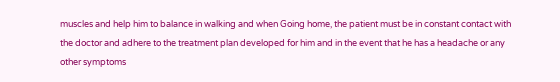muscles and help him to balance in walking and when Going home, the patient must be in constant contact with the doctor and adhere to the treatment plan developed for him and in the event that he has a headache or any other symptoms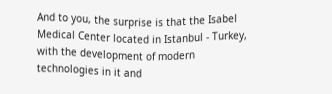And to you, the surprise is that the Isabel Medical Center located in Istanbul - Turkey, with the development of modern technologies in it and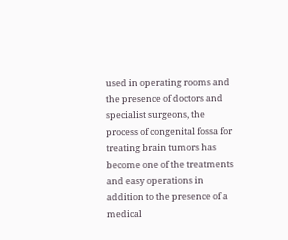used in operating rooms and the presence of doctors and specialist surgeons, the process of congenital fossa for treating brain tumors has become one of the treatments and easy operations in addition to the presence of a medical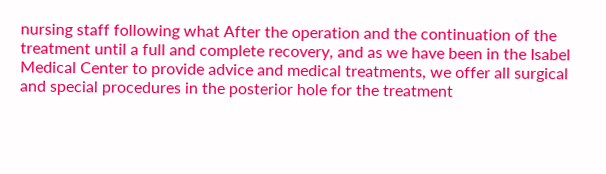nursing staff following what After the operation and the continuation of the treatment until a full and complete recovery, and as we have been in the Isabel Medical Center to provide advice and medical treatments, we offer all surgical and special procedures in the posterior hole for the treatment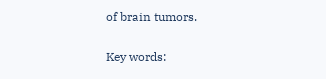of brain tumors.

Key words: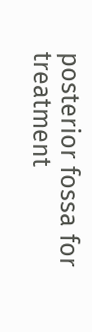posterior fossa for treatment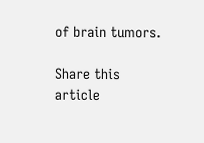of brain tumors.

Share this article